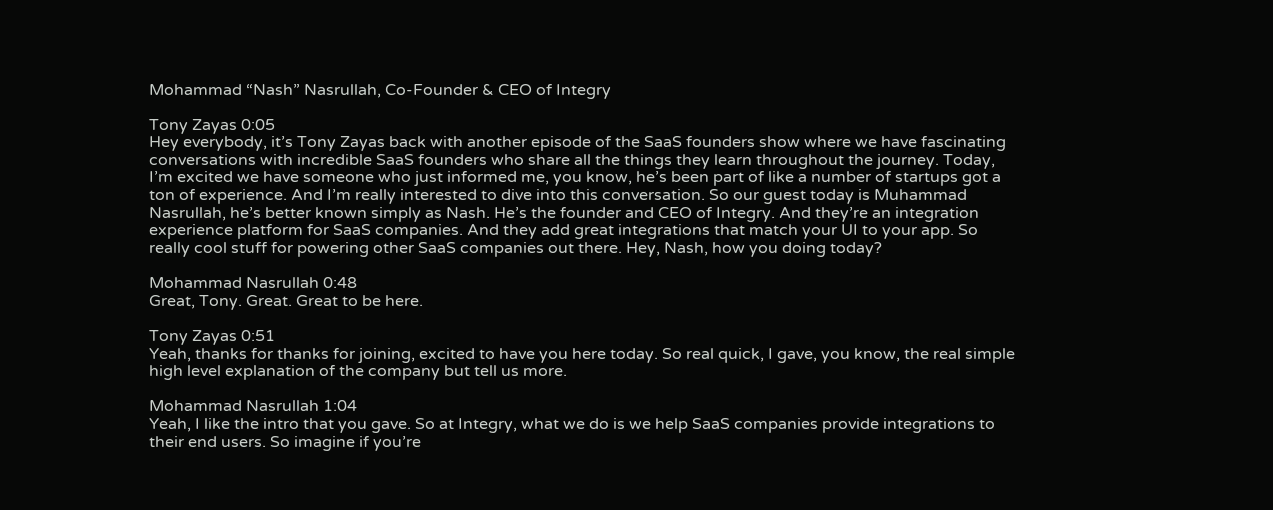Mohammad “Nash” Nasrullah, Co-Founder & CEO of Integry

Tony Zayas 0:05
Hey everybody, it’s Tony Zayas back with another episode of the SaaS founders show where we have fascinating conversations with incredible SaaS founders who share all the things they learn throughout the journey. Today, I’m excited we have someone who just informed me, you know, he’s been part of like a number of startups got a ton of experience. And I’m really interested to dive into this conversation. So our guest today is Muhammad Nasrullah, he’s better known simply as Nash. He’s the founder and CEO of Integry. And they’re an integration experience platform for SaaS companies. And they add great integrations that match your UI to your app. So really cool stuff for powering other SaaS companies out there. Hey, Nash, how you doing today?

Mohammad Nasrullah 0:48
Great, Tony. Great. Great to be here.

Tony Zayas 0:51
Yeah, thanks for thanks for joining, excited to have you here today. So real quick, I gave, you know, the real simple high level explanation of the company but tell us more.

Mohammad Nasrullah 1:04
Yeah, I like the intro that you gave. So at Integry, what we do is we help SaaS companies provide integrations to their end users. So imagine if you’re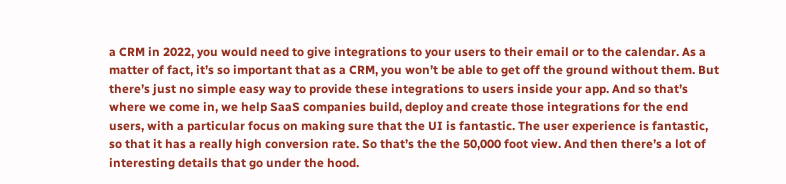a CRM in 2022, you would need to give integrations to your users to their email or to the calendar. As a matter of fact, it’s so important that as a CRM, you won’t be able to get off the ground without them. But there’s just no simple easy way to provide these integrations to users inside your app. And so that’s where we come in, we help SaaS companies build, deploy and create those integrations for the end users, with a particular focus on making sure that the UI is fantastic. The user experience is fantastic, so that it has a really high conversion rate. So that’s the the 50,000 foot view. And then there’s a lot of interesting details that go under the hood.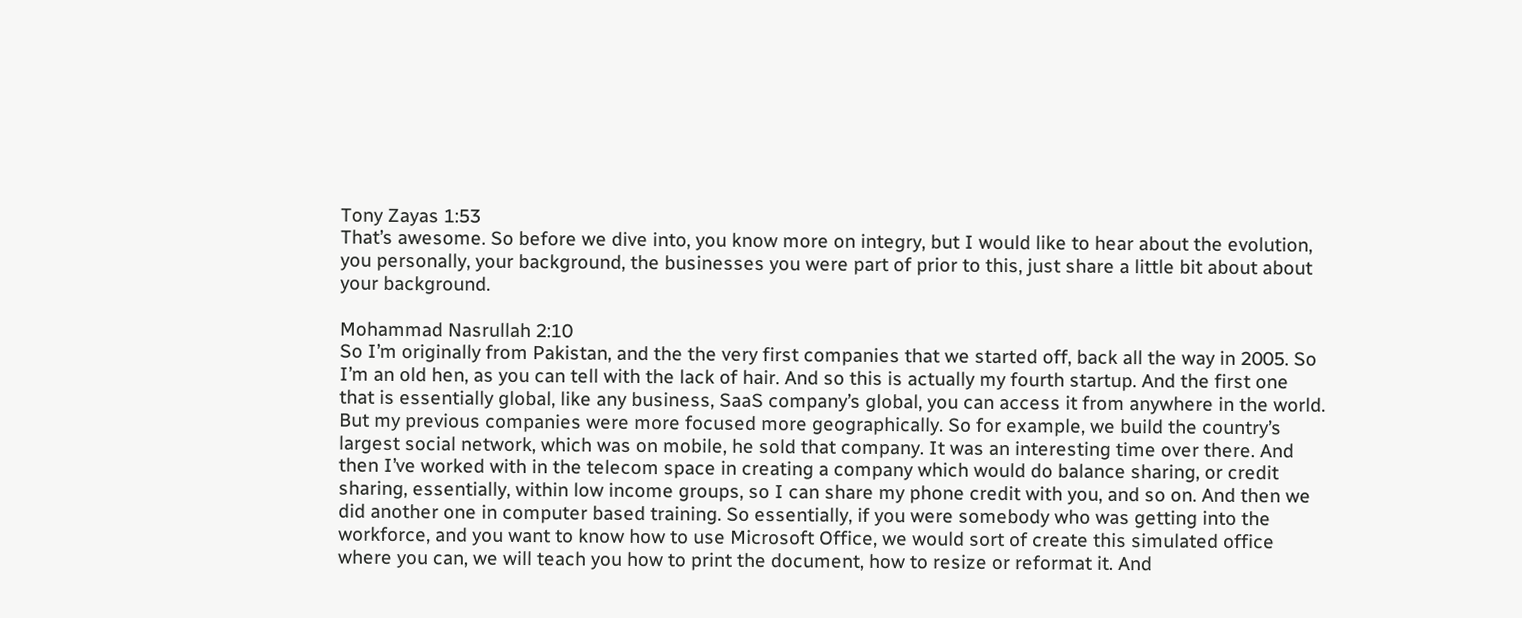Tony Zayas 1:53
That’s awesome. So before we dive into, you know more on integry, but I would like to hear about the evolution, you personally, your background, the businesses you were part of prior to this, just share a little bit about about your background.

Mohammad Nasrullah 2:10
So I’m originally from Pakistan, and the the very first companies that we started off, back all the way in 2005. So I’m an old hen, as you can tell with the lack of hair. And so this is actually my fourth startup. And the first one that is essentially global, like any business, SaaS company’s global, you can access it from anywhere in the world. But my previous companies were more focused more geographically. So for example, we build the country’s largest social network, which was on mobile, he sold that company. It was an interesting time over there. And then I’ve worked with in the telecom space in creating a company which would do balance sharing, or credit sharing, essentially, within low income groups, so I can share my phone credit with you, and so on. And then we did another one in computer based training. So essentially, if you were somebody who was getting into the workforce, and you want to know how to use Microsoft Office, we would sort of create this simulated office where you can, we will teach you how to print the document, how to resize or reformat it. And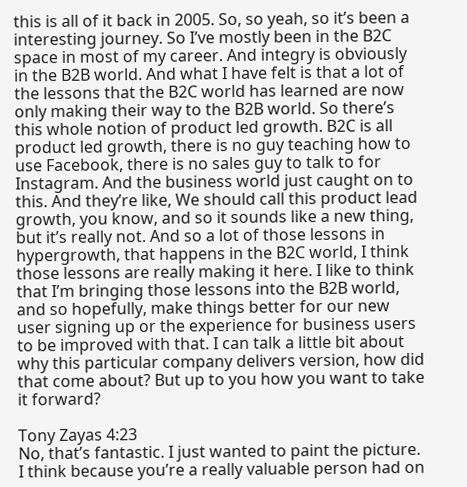this is all of it back in 2005. So, so yeah, so it’s been a interesting journey. So I’ve mostly been in the B2C space in most of my career. And integry is obviously in the B2B world. And what I have felt is that a lot of the lessons that the B2C world has learned are now only making their way to the B2B world. So there’s this whole notion of product led growth. B2C is all product led growth, there is no guy teaching how to use Facebook, there is no sales guy to talk to for Instagram. And the business world just caught on to this. And they’re like, We should call this product lead growth, you know, and so it sounds like a new thing, but it’s really not. And so a lot of those lessons in hypergrowth, that happens in the B2C world, I think those lessons are really making it here. I like to think that I’m bringing those lessons into the B2B world, and so hopefully, make things better for our new user signing up or the experience for business users to be improved with that. I can talk a little bit about why this particular company delivers version, how did that come about? But up to you how you want to take it forward?

Tony Zayas 4:23
No, that’s fantastic. I just wanted to paint the picture. I think because you’re a really valuable person had on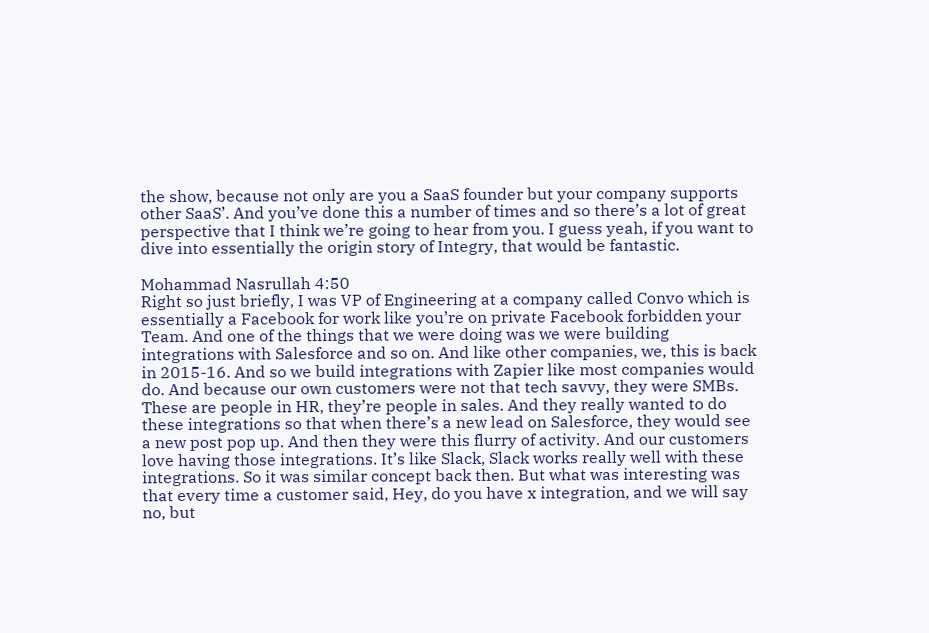the show, because not only are you a SaaS founder but your company supports other SaaS’. And you’ve done this a number of times and so there’s a lot of great perspective that I think we’re going to hear from you. I guess yeah, if you want to dive into essentially the origin story of Integry, that would be fantastic.

Mohammad Nasrullah 4:50
Right so just briefly, I was VP of Engineering at a company called Convo which is essentially a Facebook for work like you’re on private Facebook forbidden your Team. And one of the things that we were doing was we were building integrations with Salesforce and so on. And like other companies, we, this is back in 2015-16. And so we build integrations with Zapier like most companies would do. And because our own customers were not that tech savvy, they were SMBs. These are people in HR, they’re people in sales. And they really wanted to do these integrations so that when there’s a new lead on Salesforce, they would see a new post pop up. And then they were this flurry of activity. And our customers love having those integrations. It’s like Slack, Slack works really well with these integrations. So it was similar concept back then. But what was interesting was that every time a customer said, Hey, do you have x integration, and we will say no, but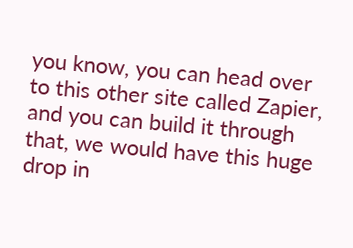you know, you can head over to this other site called Zapier, and you can build it through that, we would have this huge drop in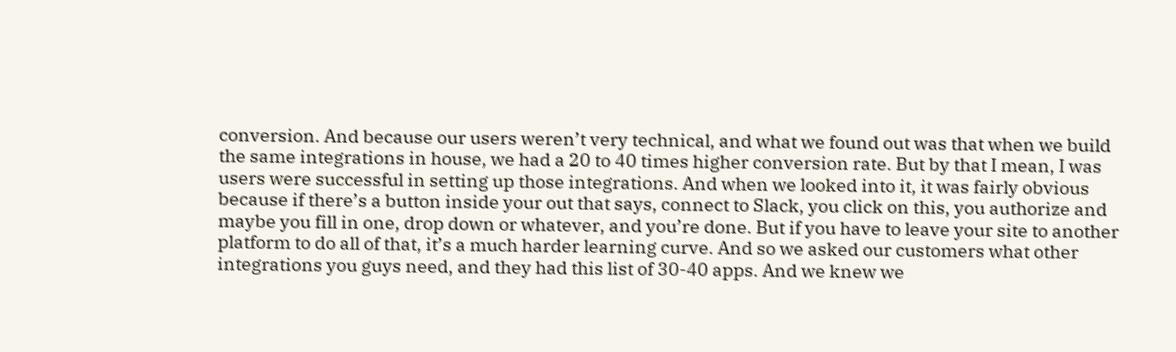conversion. And because our users weren’t very technical, and what we found out was that when we build the same integrations in house, we had a 20 to 40 times higher conversion rate. But by that I mean, I was users were successful in setting up those integrations. And when we looked into it, it was fairly obvious because if there’s a button inside your out that says, connect to Slack, you click on this, you authorize and maybe you fill in one, drop down or whatever, and you’re done. But if you have to leave your site to another platform to do all of that, it’s a much harder learning curve. And so we asked our customers what other integrations you guys need, and they had this list of 30-40 apps. And we knew we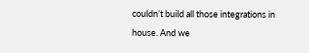couldn’t build all those integrations in house. And we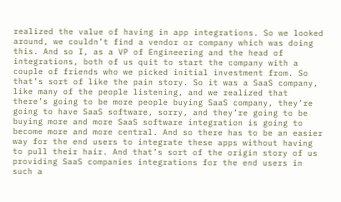realized the value of having in app integrations. So we looked around, we couldn’t find a vendor or company which was doing this. And so I, as a VP of Engineering and the head of integrations, both of us quit to start the company with a couple of friends who we picked initial investment from. So that’s sort of like the pain story. So it was a SaaS company, like many of the people listening, and we realized that there’s going to be more people buying SaaS company, they’re going to have SaaS software, sorry, and they’re going to be buying more and more SaaS software integration is going to become more and more central. And so there has to be an easier way for the end users to integrate these apps without having to pull their hair. And that’s sort of the origin story of us providing SaaS companies integrations for the end users in such a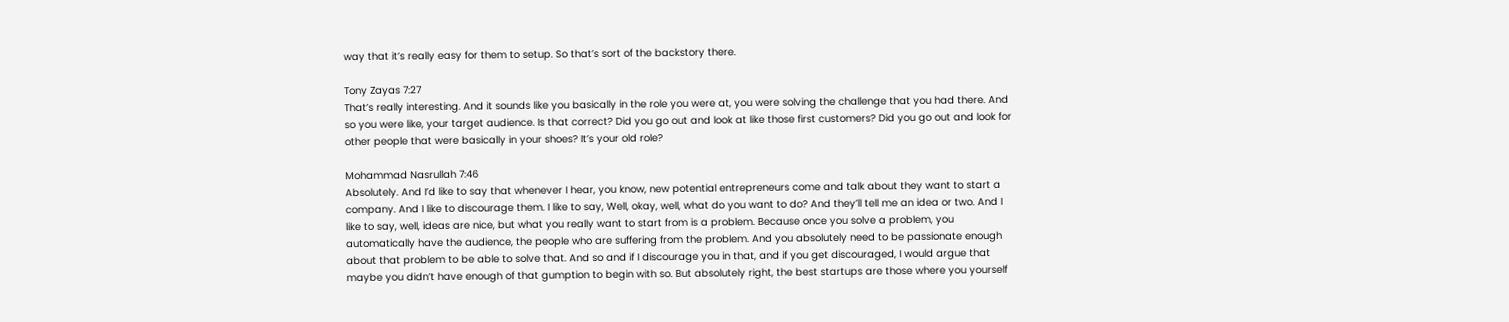way that it’s really easy for them to setup. So that’s sort of the backstory there.

Tony Zayas 7:27
That’s really interesting. And it sounds like you basically in the role you were at, you were solving the challenge that you had there. And so you were like, your target audience. Is that correct? Did you go out and look at like those first customers? Did you go out and look for other people that were basically in your shoes? It’s your old role?

Mohammad Nasrullah 7:46
Absolutely. And I’d like to say that whenever I hear, you know, new potential entrepreneurs come and talk about they want to start a company. And I like to discourage them. I like to say, Well, okay, well, what do you want to do? And they’ll tell me an idea or two. And I like to say, well, ideas are nice, but what you really want to start from is a problem. Because once you solve a problem, you automatically have the audience, the people who are suffering from the problem. And you absolutely need to be passionate enough about that problem to be able to solve that. And so and if I discourage you in that, and if you get discouraged, I would argue that maybe you didn’t have enough of that gumption to begin with so. But absolutely right, the best startups are those where you yourself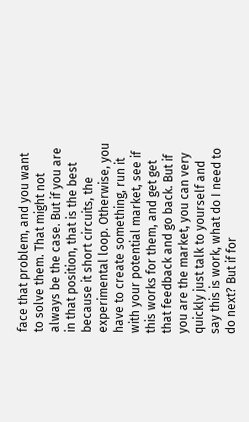face that problem, and you want to solve them. That might not always be the case. But if you are in that position, that is the best because it short circuits, the experimental loop. Otherwise, you have to create something, run it with your potential market, see if this works for them, and get get that feedback and go back. But if you are the market, you can very quickly just talk to yourself and say this is work, what do I need to do next? But if for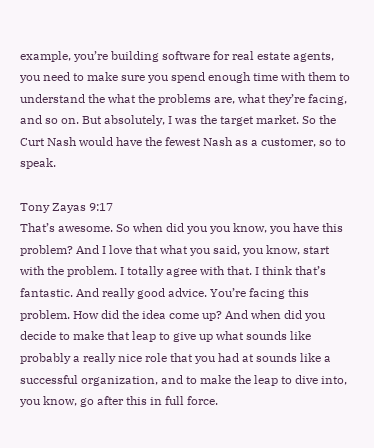example, you’re building software for real estate agents, you need to make sure you spend enough time with them to understand the what the problems are, what they’re facing, and so on. But absolutely, I was the target market. So the Curt Nash would have the fewest Nash as a customer, so to speak.

Tony Zayas 9:17
That’s awesome. So when did you you know, you have this problem? And I love that what you said, you know, start with the problem. I totally agree with that. I think that’s fantastic. And really good advice. You’re facing this problem. How did the idea come up? And when did you decide to make that leap to give up what sounds like probably a really nice role that you had at sounds like a successful organization, and to make the leap to dive into, you know, go after this in full force.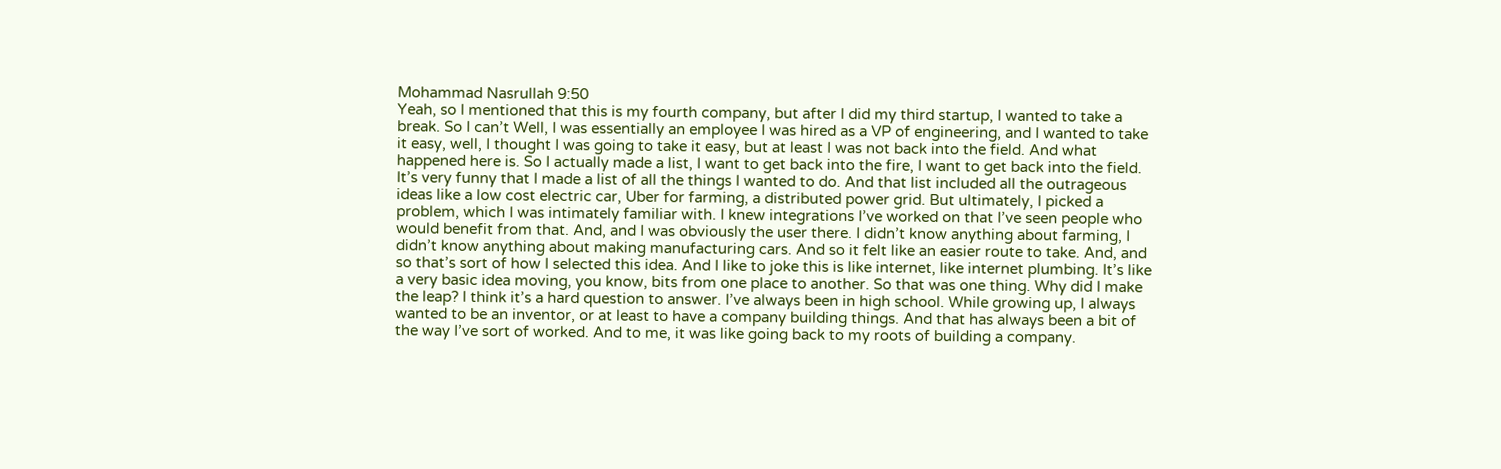Mohammad Nasrullah 9:50
Yeah, so I mentioned that this is my fourth company, but after I did my third startup, I wanted to take a break. So I can’t Well, I was essentially an employee I was hired as a VP of engineering, and I wanted to take it easy, well, I thought I was going to take it easy, but at least I was not back into the field. And what happened here is. So I actually made a list, I want to get back into the fire, I want to get back into the field. It’s very funny that I made a list of all the things I wanted to do. And that list included all the outrageous ideas like a low cost electric car, Uber for farming, a distributed power grid. But ultimately, I picked a problem, which I was intimately familiar with. I knew integrations I’ve worked on that I’ve seen people who would benefit from that. And, and I was obviously the user there. I didn’t know anything about farming, I didn’t know anything about making manufacturing cars. And so it felt like an easier route to take. And, and so that’s sort of how I selected this idea. And I like to joke this is like internet, like internet plumbing. It’s like a very basic idea moving, you know, bits from one place to another. So that was one thing. Why did I make the leap? I think it’s a hard question to answer. I’ve always been in high school. While growing up, I always wanted to be an inventor, or at least to have a company building things. And that has always been a bit of the way I’ve sort of worked. And to me, it was like going back to my roots of building a company.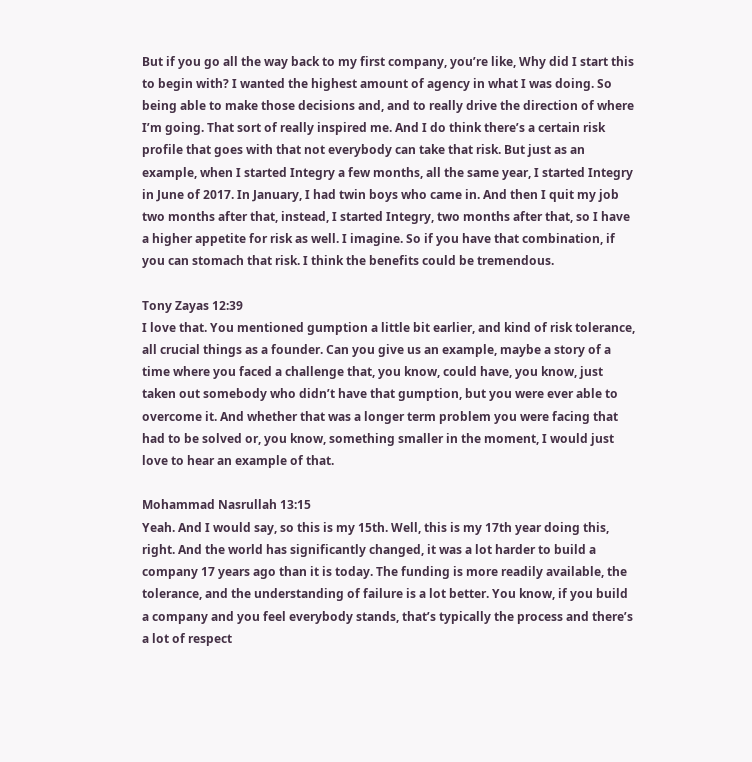But if you go all the way back to my first company, you’re like, Why did I start this to begin with? I wanted the highest amount of agency in what I was doing. So being able to make those decisions and, and to really drive the direction of where I’m going. That sort of really inspired me. And I do think there’s a certain risk profile that goes with that not everybody can take that risk. But just as an example, when I started Integry a few months, all the same year, I started Integry in June of 2017. In January, I had twin boys who came in. And then I quit my job two months after that, instead, I started Integry, two months after that, so I have a higher appetite for risk as well. I imagine. So if you have that combination, if you can stomach that risk. I think the benefits could be tremendous.

Tony Zayas 12:39
I love that. You mentioned gumption a little bit earlier, and kind of risk tolerance, all crucial things as a founder. Can you give us an example, maybe a story of a time where you faced a challenge that, you know, could have, you know, just taken out somebody who didn’t have that gumption, but you were ever able to overcome it. And whether that was a longer term problem you were facing that had to be solved or, you know, something smaller in the moment, I would just love to hear an example of that.

Mohammad Nasrullah 13:15
Yeah. And I would say, so this is my 15th. Well, this is my 17th year doing this, right. And the world has significantly changed, it was a lot harder to build a company 17 years ago than it is today. The funding is more readily available, the tolerance, and the understanding of failure is a lot better. You know, if you build a company and you feel everybody stands, that’s typically the process and there’s a lot of respect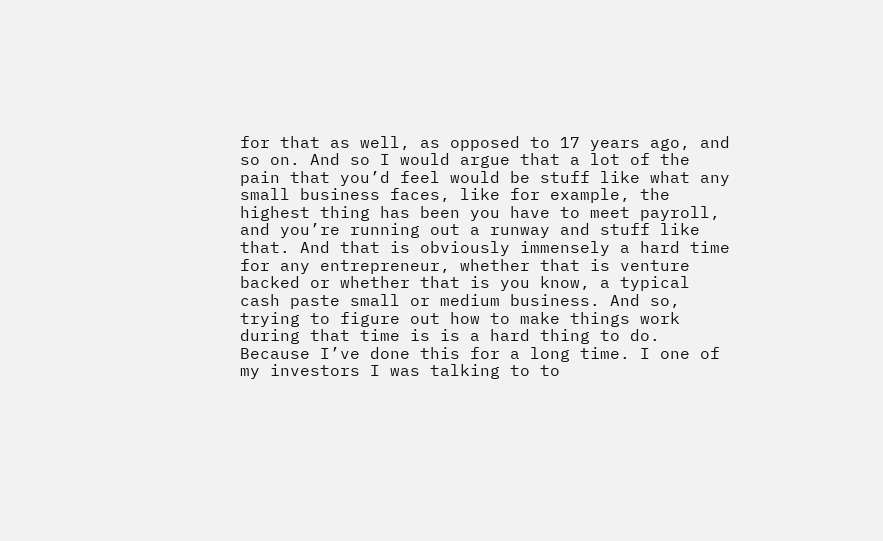for that as well, as opposed to 17 years ago, and so on. And so I would argue that a lot of the pain that you’d feel would be stuff like what any small business faces, like for example, the highest thing has been you have to meet payroll, and you’re running out a runway and stuff like that. And that is obviously immensely a hard time for any entrepreneur, whether that is venture backed or whether that is you know, a typical cash paste small or medium business. And so, trying to figure out how to make things work during that time is is a hard thing to do. Because I’ve done this for a long time. I one of my investors I was talking to to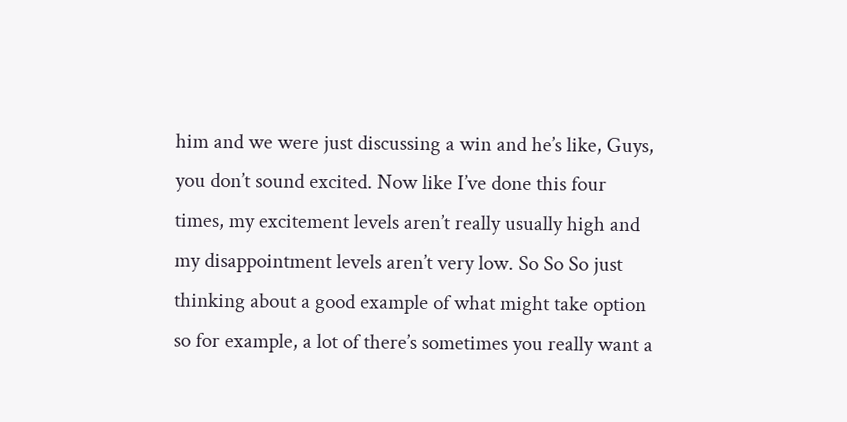him and we were just discussing a win and he’s like, Guys, you don’t sound excited. Now like I’ve done this four times, my excitement levels aren’t really usually high and my disappointment levels aren’t very low. So So So just thinking about a good example of what might take option so for example, a lot of there’s sometimes you really want a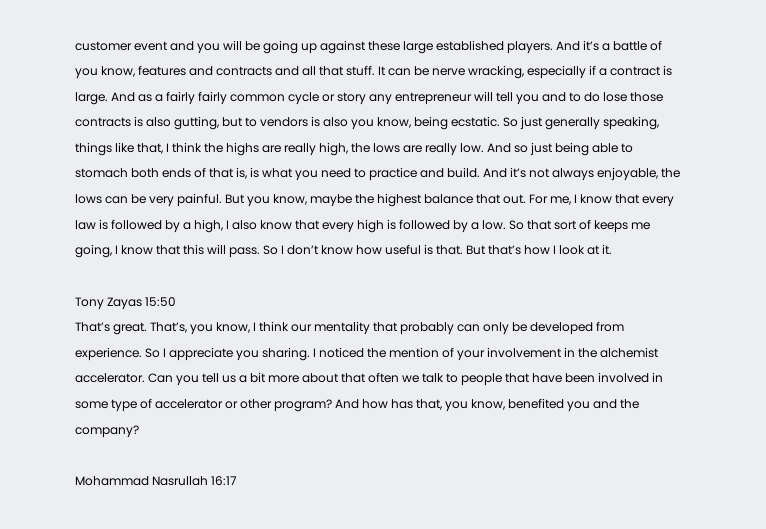customer event and you will be going up against these large established players. And it’s a battle of you know, features and contracts and all that stuff. It can be nerve wracking, especially if a contract is large. And as a fairly fairly common cycle or story any entrepreneur will tell you and to do lose those contracts is also gutting, but to vendors is also you know, being ecstatic. So just generally speaking, things like that, I think the highs are really high, the lows are really low. And so just being able to stomach both ends of that is, is what you need to practice and build. And it’s not always enjoyable, the lows can be very painful. But you know, maybe the highest balance that out. For me, I know that every law is followed by a high, I also know that every high is followed by a low. So that sort of keeps me going, I know that this will pass. So I don’t know how useful is that. But that’s how I look at it.

Tony Zayas 15:50
That’s great. That’s, you know, I think our mentality that probably can only be developed from experience. So I appreciate you sharing. I noticed the mention of your involvement in the alchemist accelerator. Can you tell us a bit more about that often we talk to people that have been involved in some type of accelerator or other program? And how has that, you know, benefited you and the company?

Mohammad Nasrullah 16:17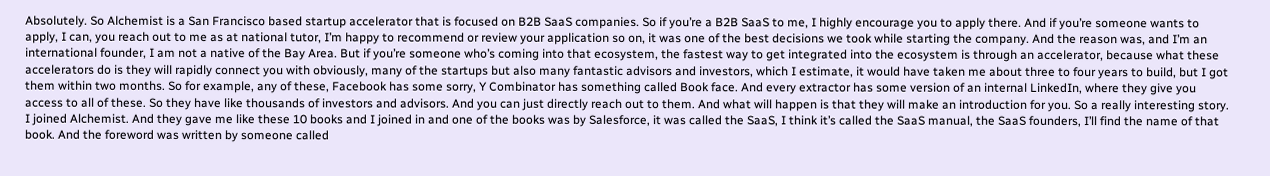Absolutely. So Alchemist is a San Francisco based startup accelerator that is focused on B2B SaaS companies. So if you’re a B2B SaaS to me, I highly encourage you to apply there. And if you’re someone wants to apply, I can, you reach out to me as at national tutor, I’m happy to recommend or review your application so on, it was one of the best decisions we took while starting the company. And the reason was, and I’m an international founder, I am not a native of the Bay Area. But if you’re someone who’s coming into that ecosystem, the fastest way to get integrated into the ecosystem is through an accelerator, because what these accelerators do is they will rapidly connect you with obviously, many of the startups but also many fantastic advisors and investors, which I estimate, it would have taken me about three to four years to build, but I got them within two months. So for example, any of these, Facebook has some sorry, Y Combinator has something called Book face. And every extractor has some version of an internal LinkedIn, where they give you access to all of these. So they have like thousands of investors and advisors. And you can just directly reach out to them. And what will happen is that they will make an introduction for you. So a really interesting story. I joined Alchemist. And they gave me like these 10 books and I joined in and one of the books was by Salesforce, it was called the SaaS, I think it’s called the SaaS manual, the SaaS founders, I’ll find the name of that book. And the foreword was written by someone called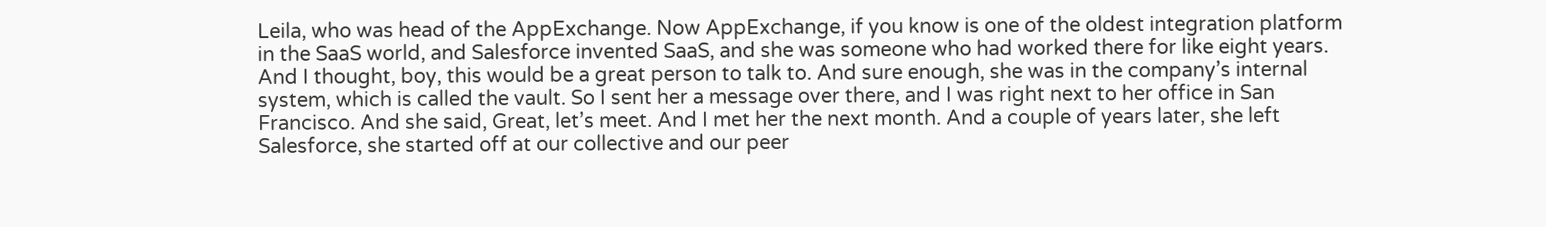Leila, who was head of the AppExchange. Now AppExchange, if you know is one of the oldest integration platform in the SaaS world, and Salesforce invented SaaS, and she was someone who had worked there for like eight years. And I thought, boy, this would be a great person to talk to. And sure enough, she was in the company’s internal system, which is called the vault. So I sent her a message over there, and I was right next to her office in San Francisco. And she said, Great, let’s meet. And I met her the next month. And a couple of years later, she left Salesforce, she started off at our collective and our peer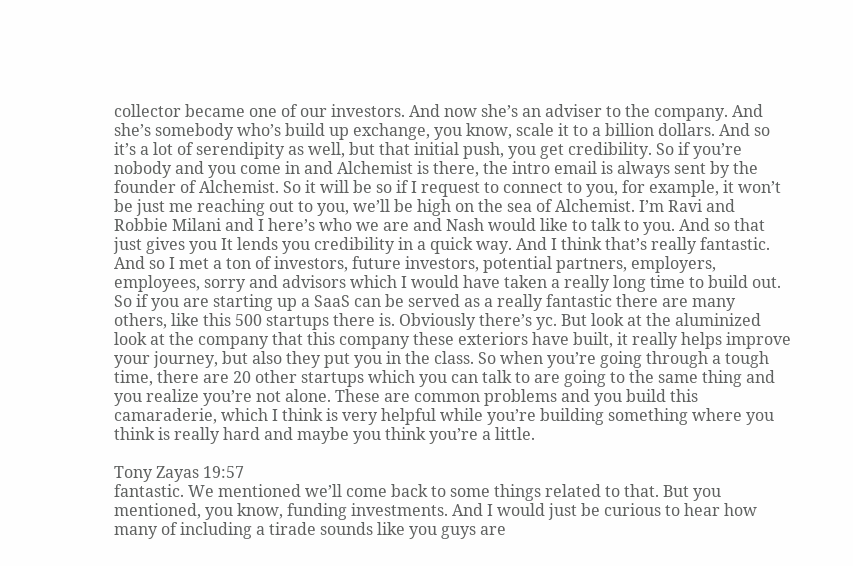collector became one of our investors. And now she’s an adviser to the company. And she’s somebody who’s build up exchange, you know, scale it to a billion dollars. And so it’s a lot of serendipity as well, but that initial push, you get credibility. So if you’re nobody and you come in and Alchemist is there, the intro email is always sent by the founder of Alchemist. So it will be so if I request to connect to you, for example, it won’t be just me reaching out to you, we’ll be high on the sea of Alchemist. I’m Ravi and Robbie Milani and I here’s who we are and Nash would like to talk to you. And so that just gives you It lends you credibility in a quick way. And I think that’s really fantastic. And so I met a ton of investors, future investors, potential partners, employers, employees, sorry and advisors which I would have taken a really long time to build out. So if you are starting up a SaaS can be served as a really fantastic there are many others, like this 500 startups there is. Obviously there’s yc. But look at the aluminized look at the company that this company these exteriors have built, it really helps improve your journey, but also they put you in the class. So when you’re going through a tough time, there are 20 other startups which you can talk to are going to the same thing and you realize you’re not alone. These are common problems and you build this camaraderie, which I think is very helpful while you’re building something where you think is really hard and maybe you think you’re a little.

Tony Zayas 19:57
fantastic. We mentioned we’ll come back to some things related to that. But you mentioned, you know, funding investments. And I would just be curious to hear how many of including a tirade sounds like you guys are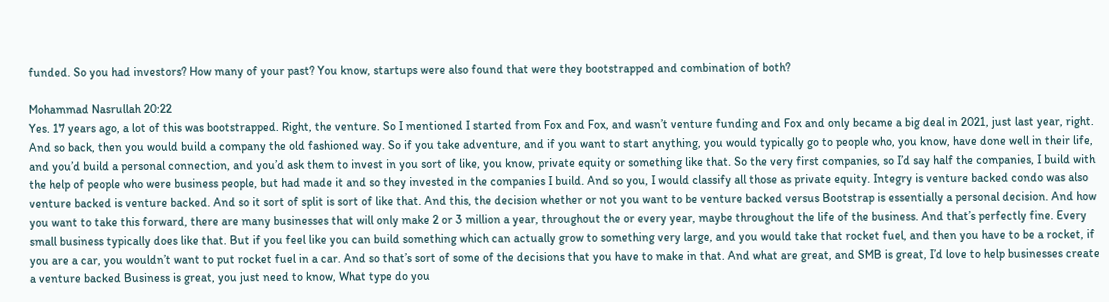funded. So you had investors? How many of your past? You know, startups were also found that were they bootstrapped and combination of both?

Mohammad Nasrullah 20:22
Yes. 17 years ago, a lot of this was bootstrapped. Right, the venture. So I mentioned I started from Fox and Fox, and wasn’t venture funding and Fox and only became a big deal in 2021, just last year, right. And so back, then you would build a company the old fashioned way. So if you take adventure, and if you want to start anything, you would typically go to people who, you know, have done well in their life, and you’d build a personal connection, and you’d ask them to invest in you sort of like, you know, private equity or something like that. So the very first companies, so I’d say half the companies, I build with the help of people who were business people, but had made it and so they invested in the companies I build. And so you, I would classify all those as private equity. Integry is venture backed condo was also venture backed is venture backed. And so it sort of split is sort of like that. And this, the decision whether or not you want to be venture backed versus Bootstrap is essentially a personal decision. And how you want to take this forward, there are many businesses that will only make 2 or 3 million a year, throughout the or every year, maybe throughout the life of the business. And that’s perfectly fine. Every small business typically does like that. But if you feel like you can build something which can actually grow to something very large, and you would take that rocket fuel, and then you have to be a rocket, if you are a car, you wouldn’t want to put rocket fuel in a car. And so that’s sort of some of the decisions that you have to make in that. And what are great, and SMB is great, I’d love to help businesses create a venture backed Business is great, you just need to know, What type do you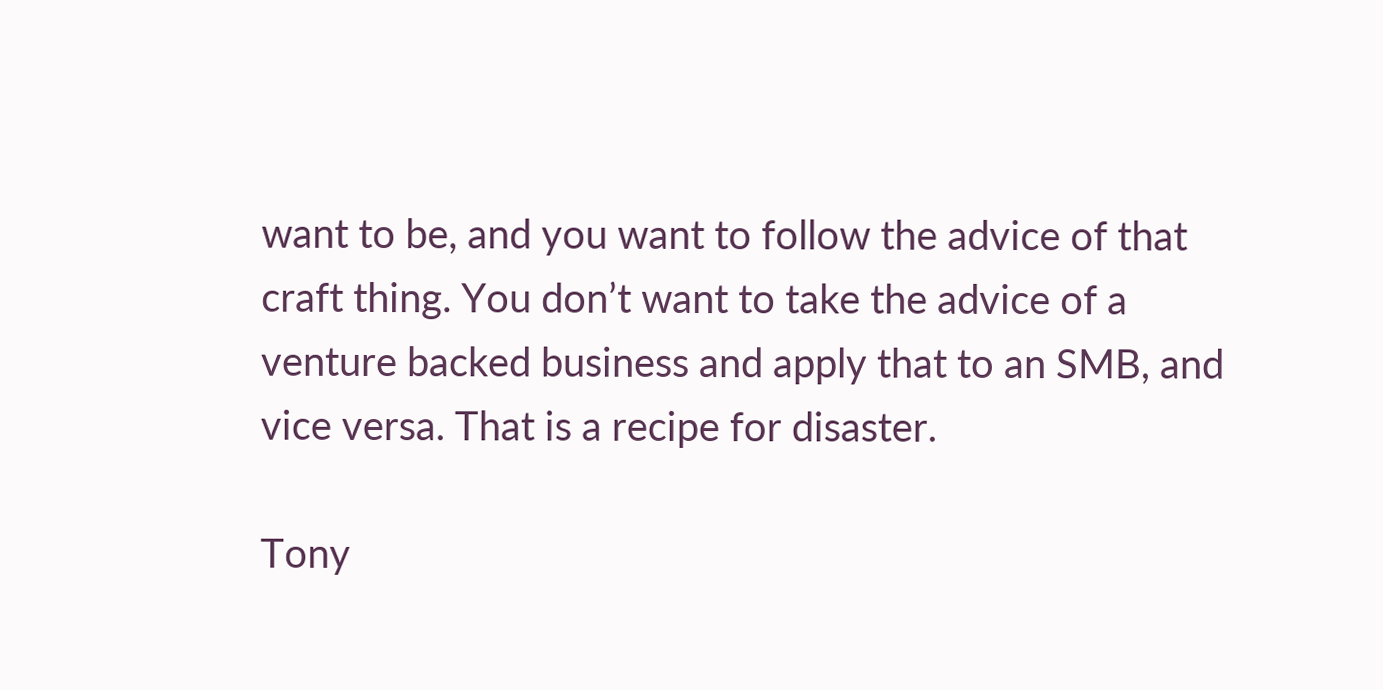want to be, and you want to follow the advice of that craft thing. You don’t want to take the advice of a venture backed business and apply that to an SMB, and vice versa. That is a recipe for disaster.

Tony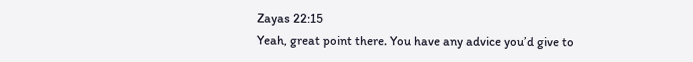Zayas 22:15
Yeah, great point there. You have any advice you’d give to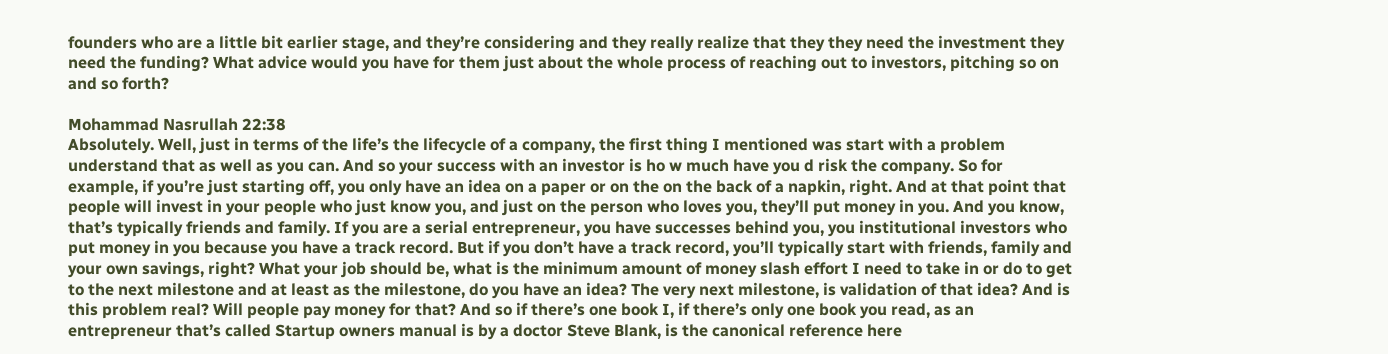founders who are a little bit earlier stage, and they’re considering and they really realize that they they need the investment they need the funding? What advice would you have for them just about the whole process of reaching out to investors, pitching so on and so forth?

Mohammad Nasrullah 22:38
Absolutely. Well, just in terms of the life’s the lifecycle of a company, the first thing I mentioned was start with a problem understand that as well as you can. And so your success with an investor is ho w much have you d risk the company. So for example, if you’re just starting off, you only have an idea on a paper or on the on the back of a napkin, right. And at that point that people will invest in your people who just know you, and just on the person who loves you, they’ll put money in you. And you know, that’s typically friends and family. If you are a serial entrepreneur, you have successes behind you, you institutional investors who put money in you because you have a track record. But if you don’t have a track record, you’ll typically start with friends, family and your own savings, right? What your job should be, what is the minimum amount of money slash effort I need to take in or do to get to the next milestone and at least as the milestone, do you have an idea? The very next milestone, is validation of that idea? And is this problem real? Will people pay money for that? And so if there’s one book I, if there’s only one book you read, as an entrepreneur that’s called Startup owners manual is by a doctor Steve Blank, is the canonical reference here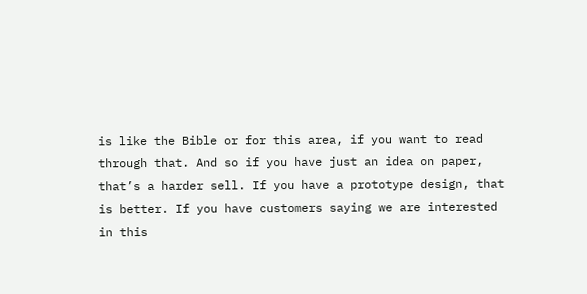is like the Bible or for this area, if you want to read through that. And so if you have just an idea on paper, that’s a harder sell. If you have a prototype design, that is better. If you have customers saying we are interested in this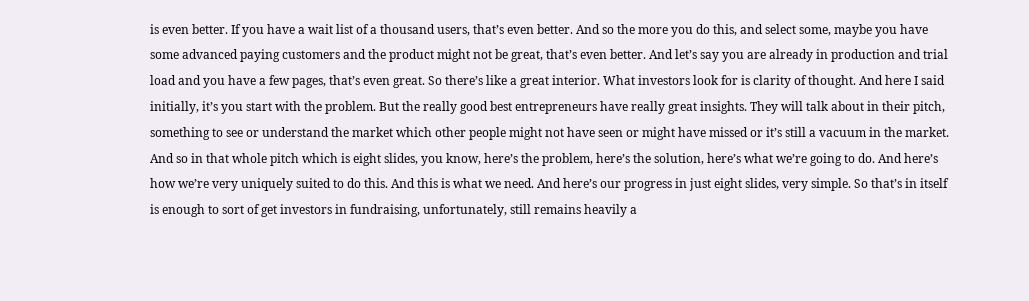is even better. If you have a wait list of a thousand users, that’s even better. And so the more you do this, and select some, maybe you have some advanced paying customers and the product might not be great, that’s even better. And let’s say you are already in production and trial load and you have a few pages, that’s even great. So there’s like a great interior. What investors look for is clarity of thought. And here I said initially, it’s you start with the problem. But the really good best entrepreneurs have really great insights. They will talk about in their pitch, something to see or understand the market which other people might not have seen or might have missed or it’s still a vacuum in the market. And so in that whole pitch which is eight slides, you know, here’s the problem, here’s the solution, here’s what we’re going to do. And here’s how we’re very uniquely suited to do this. And this is what we need. And here’s our progress in just eight slides, very simple. So that’s in itself is enough to sort of get investors in fundraising, unfortunately, still remains heavily a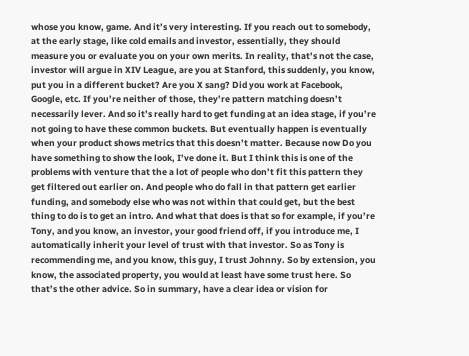whose you know, game. And it’s very interesting. If you reach out to somebody, at the early stage, like cold emails and investor, essentially, they should measure you or evaluate you on your own merits. In reality, that’s not the case, investor will argue in XIV League, are you at Stanford, this suddenly, you know, put you in a different bucket? Are you X sang? Did you work at Facebook, Google, etc. If you’re neither of those, they’re pattern matching doesn’t necessarily lever. And so it’s really hard to get funding at an idea stage, if you’re not going to have these common buckets. But eventually happen is eventually when your product shows metrics that this doesn’t matter. Because now Do you have something to show the look, I’ve done it. But I think this is one of the problems with venture that the a lot of people who don’t fit this pattern they get filtered out earlier on. And people who do fall in that pattern get earlier funding, and somebody else who was not within that could get, but the best thing to do is to get an intro. And what that does is that so for example, if you’re Tony, and you know, an investor, your good friend off, if you introduce me, I automatically inherit your level of trust with that investor. So as Tony is recommending me, and you know, this guy, I trust Johnny. So by extension, you know, the associated property, you would at least have some trust here. So that’s the other advice. So in summary, have a clear idea or vision for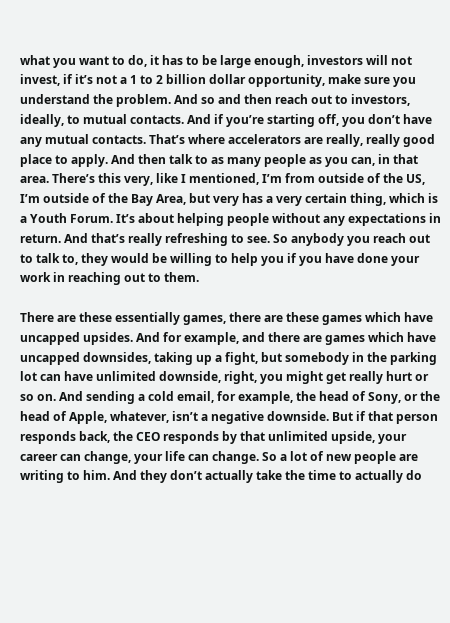what you want to do, it has to be large enough, investors will not invest, if it’s not a 1 to 2 billion dollar opportunity, make sure you understand the problem. And so and then reach out to investors, ideally, to mutual contacts. And if you’re starting off, you don’t have any mutual contacts. That’s where accelerators are really, really good place to apply. And then talk to as many people as you can, in that area. There’s this very, like I mentioned, I’m from outside of the US, I’m outside of the Bay Area, but very has a very certain thing, which is a Youth Forum. It’s about helping people without any expectations in return. And that’s really refreshing to see. So anybody you reach out to talk to, they would be willing to help you if you have done your work in reaching out to them.

There are these essentially games, there are these games which have uncapped upsides. And for example, and there are games which have uncapped downsides, taking up a fight, but somebody in the parking lot can have unlimited downside, right, you might get really hurt or so on. And sending a cold email, for example, the head of Sony, or the head of Apple, whatever, isn’t a negative downside. But if that person responds back, the CEO responds by that unlimited upside, your career can change, your life can change. So a lot of new people are writing to him. And they don’t actually take the time to actually do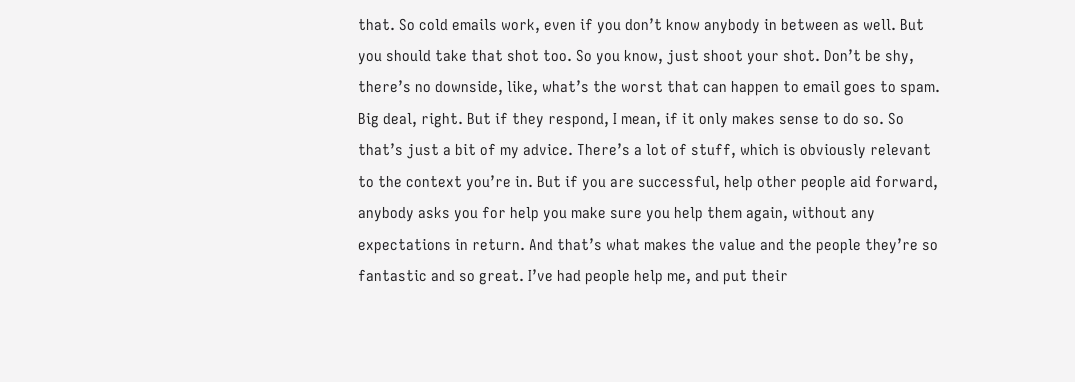that. So cold emails work, even if you don’t know anybody in between as well. But you should take that shot too. So you know, just shoot your shot. Don’t be shy, there’s no downside, like, what’s the worst that can happen to email goes to spam. Big deal, right. But if they respond, I mean, if it only makes sense to do so. So that’s just a bit of my advice. There’s a lot of stuff, which is obviously relevant to the context you’re in. But if you are successful, help other people aid forward, anybody asks you for help you make sure you help them again, without any expectations in return. And that’s what makes the value and the people they’re so fantastic and so great. I’ve had people help me, and put their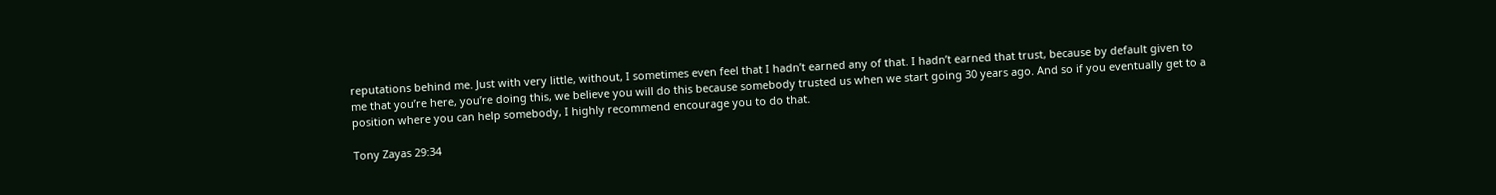reputations behind me. Just with very little, without, I sometimes even feel that I hadn’t earned any of that. I hadn’t earned that trust, because by default given to me that you’re here, you’re doing this, we believe you will do this because somebody trusted us when we start going 30 years ago. And so if you eventually get to a position where you can help somebody, I highly recommend encourage you to do that.

Tony Zayas 29:34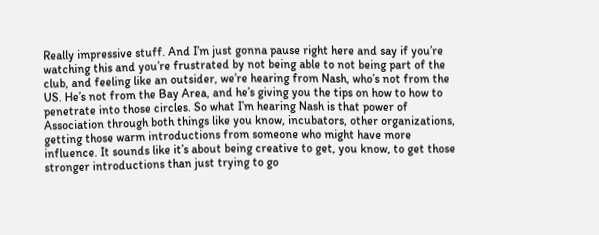Really impressive stuff. And I’m just gonna pause right here and say if you’re watching this and you’re frustrated by not being able to not being part of the club, and feeling like an outsider, we’re hearing from Nash, who’s not from the US. He’s not from the Bay Area, and he’s giving you the tips on how to how to penetrate into those circles. So what I’m hearing Nash is that power of Association through both things like you know, incubators, other organizations, getting those warm introductions from someone who might have more influence. It sounds like it’s about being creative to get, you know, to get those stronger introductions than just trying to go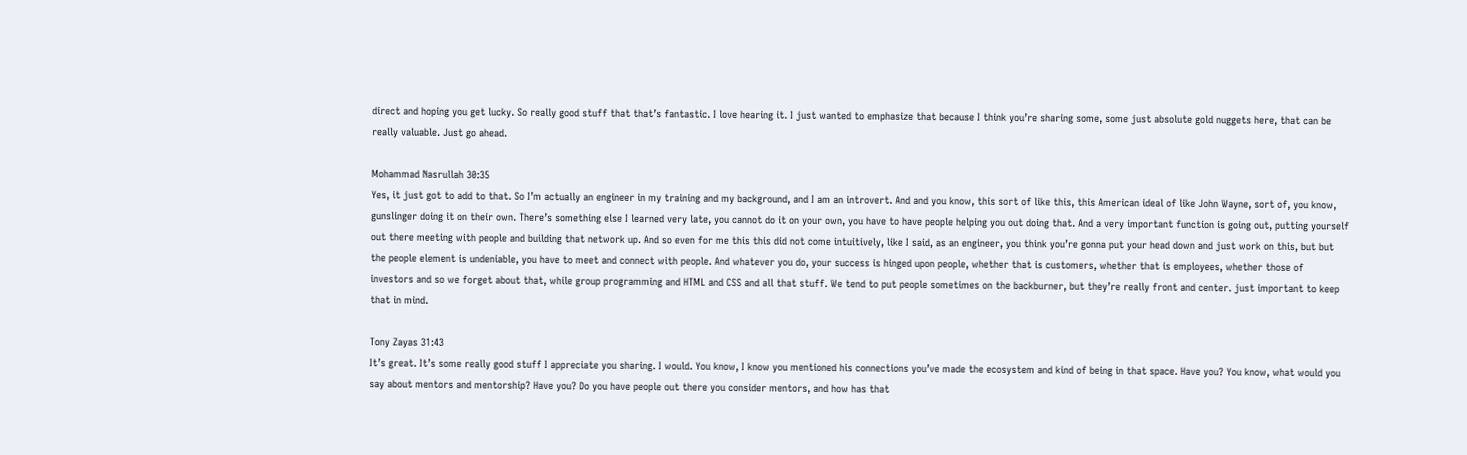direct and hoping you get lucky. So really good stuff that that’s fantastic. I love hearing it. I just wanted to emphasize that because I think you’re sharing some, some just absolute gold nuggets here, that can be really valuable. Just go ahead.

Mohammad Nasrullah 30:35
Yes, it just got to add to that. So I’m actually an engineer in my training and my background, and I am an introvert. And and you know, this sort of like this, this American ideal of like John Wayne, sort of, you know, gunslinger doing it on their own. There’s something else I learned very late, you cannot do it on your own, you have to have people helping you out doing that. And a very important function is going out, putting yourself out there meeting with people and building that network up. And so even for me this this did not come intuitively, like I said, as an engineer, you think you’re gonna put your head down and just work on this, but but the people element is undeniable, you have to meet and connect with people. And whatever you do, your success is hinged upon people, whether that is customers, whether that is employees, whether those of investors and so we forget about that, while group programming and HTML and CSS and all that stuff. We tend to put people sometimes on the backburner, but they’re really front and center. just important to keep that in mind.

Tony Zayas 31:43
It’s great. It’s some really good stuff I appreciate you sharing. I would. You know, I know you mentioned his connections you’ve made the ecosystem and kind of being in that space. Have you? You know, what would you say about mentors and mentorship? Have you? Do you have people out there you consider mentors, and how has that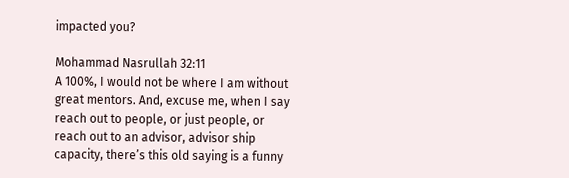impacted you?

Mohammad Nasrullah 32:11
A 100%, I would not be where I am without great mentors. And, excuse me, when I say reach out to people, or just people, or reach out to an advisor, advisor ship capacity, there’s this old saying is a funny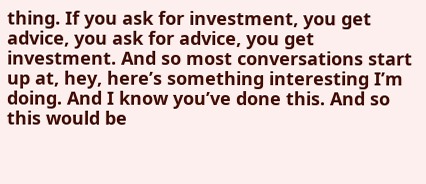thing. If you ask for investment, you get advice, you ask for advice, you get investment. And so most conversations start up at, hey, here’s something interesting I’m doing. And I know you’ve done this. And so this would be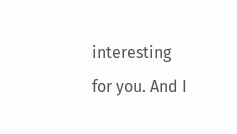interesting for you. And I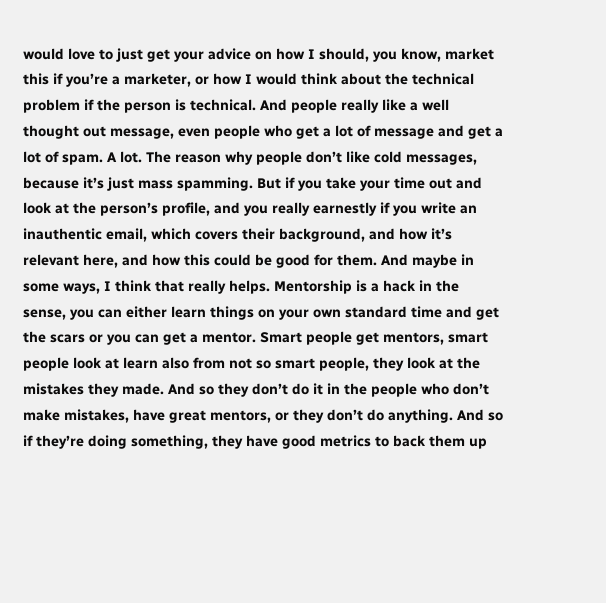would love to just get your advice on how I should, you know, market this if you’re a marketer, or how I would think about the technical problem if the person is technical. And people really like a well thought out message, even people who get a lot of message and get a lot of spam. A lot. The reason why people don’t like cold messages, because it’s just mass spamming. But if you take your time out and look at the person’s profile, and you really earnestly if you write an inauthentic email, which covers their background, and how it’s relevant here, and how this could be good for them. And maybe in some ways, I think that really helps. Mentorship is a hack in the sense, you can either learn things on your own standard time and get the scars or you can get a mentor. Smart people get mentors, smart people look at learn also from not so smart people, they look at the mistakes they made. And so they don’t do it in the people who don’t make mistakes, have great mentors, or they don’t do anything. And so if they’re doing something, they have good metrics to back them up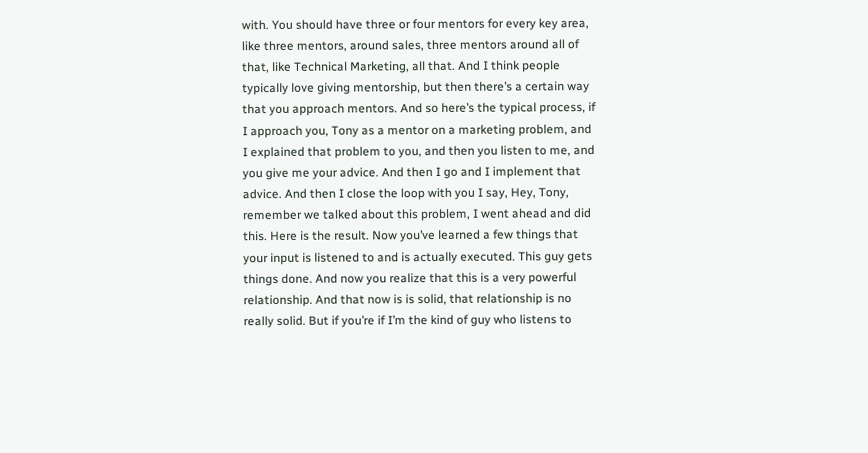with. You should have three or four mentors for every key area, like three mentors, around sales, three mentors around all of that, like Technical Marketing, all that. And I think people typically love giving mentorship, but then there’s a certain way that you approach mentors. And so here’s the typical process, if I approach you, Tony as a mentor on a marketing problem, and I explained that problem to you, and then you listen to me, and you give me your advice. And then I go and I implement that advice. And then I close the loop with you I say, Hey, Tony, remember we talked about this problem, I went ahead and did this. Here is the result. Now you’ve learned a few things that your input is listened to and is actually executed. This guy gets things done. And now you realize that this is a very powerful relationship. And that now is is solid, that relationship is no really solid. But if you’re if I’m the kind of guy who listens to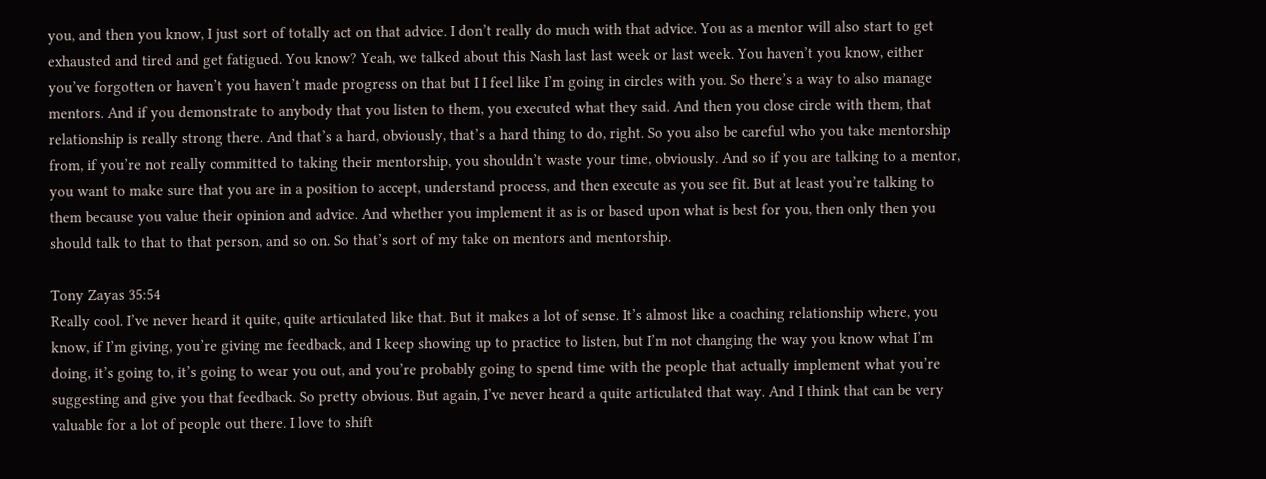you, and then you know, I just sort of totally act on that advice. I don’t really do much with that advice. You as a mentor will also start to get exhausted and tired and get fatigued. You know? Yeah, we talked about this Nash last last week or last week. You haven’t you know, either you’ve forgotten or haven’t you haven’t made progress on that but I I feel like I’m going in circles with you. So there’s a way to also manage mentors. And if you demonstrate to anybody that you listen to them, you executed what they said. And then you close circle with them, that relationship is really strong there. And that’s a hard, obviously, that’s a hard thing to do, right. So you also be careful who you take mentorship from, if you’re not really committed to taking their mentorship, you shouldn’t waste your time, obviously. And so if you are talking to a mentor, you want to make sure that you are in a position to accept, understand process, and then execute as you see fit. But at least you’re talking to them because you value their opinion and advice. And whether you implement it as is or based upon what is best for you, then only then you should talk to that to that person, and so on. So that’s sort of my take on mentors and mentorship.

Tony Zayas 35:54
Really cool. I’ve never heard it quite, quite articulated like that. But it makes a lot of sense. It’s almost like a coaching relationship where, you know, if I’m giving, you’re giving me feedback, and I keep showing up to practice to listen, but I’m not changing the way you know what I’m doing, it’s going to, it’s going to wear you out, and you’re probably going to spend time with the people that actually implement what you’re suggesting and give you that feedback. So pretty obvious. But again, I’ve never heard a quite articulated that way. And I think that can be very valuable for a lot of people out there. I love to shift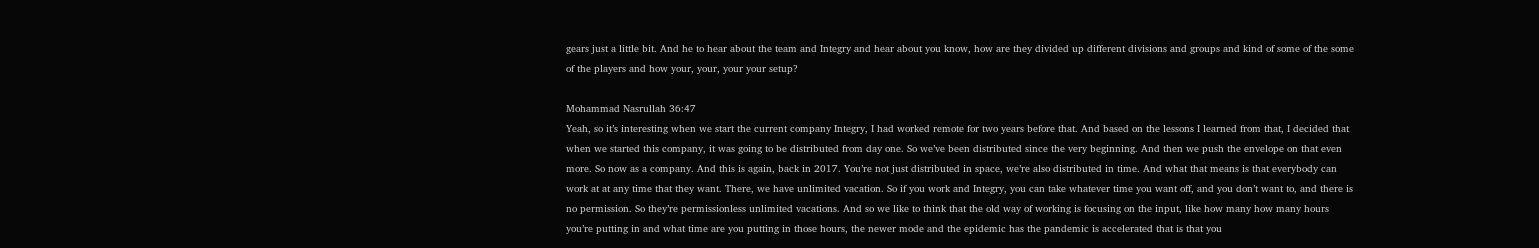gears just a little bit. And he to hear about the team and Integry and hear about you know, how are they divided up different divisions and groups and kind of some of the some of the players and how your, your, your your setup?

Mohammad Nasrullah 36:47
Yeah, so it’s interesting when we start the current company Integry, I had worked remote for two years before that. And based on the lessons I learned from that, I decided that when we started this company, it was going to be distributed from day one. So we’ve been distributed since the very beginning. And then we push the envelope on that even more. So now as a company. And this is again, back in 2017. You’re not just distributed in space, we’re also distributed in time. And what that means is that everybody can work at at any time that they want. There, we have unlimited vacation. So if you work and Integry, you can take whatever time you want off, and you don’t want to, and there is no permission. So they’re permissionless unlimited vacations. And so we like to think that the old way of working is focusing on the input, like how many how many hours you’re putting in and what time are you putting in those hours, the newer mode and the epidemic has the pandemic is accelerated that is that you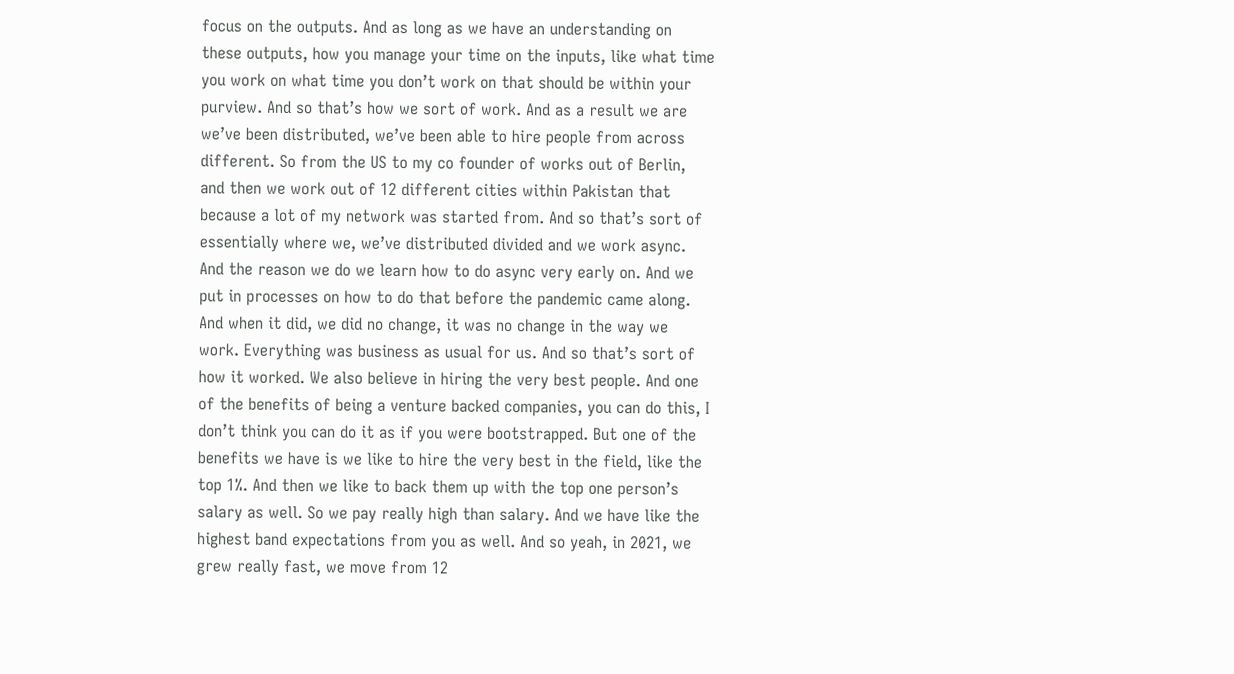focus on the outputs. And as long as we have an understanding on these outputs, how you manage your time on the inputs, like what time you work on what time you don’t work on that should be within your purview. And so that’s how we sort of work. And as a result we are we’ve been distributed, we’ve been able to hire people from across different. So from the US to my co founder of works out of Berlin, and then we work out of 12 different cities within Pakistan that because a lot of my network was started from. And so that’s sort of essentially where we, we’ve distributed divided and we work async. And the reason we do we learn how to do async very early on. And we put in processes on how to do that before the pandemic came along. And when it did, we did no change, it was no change in the way we work. Everything was business as usual for us. And so that’s sort of how it worked. We also believe in hiring the very best people. And one of the benefits of being a venture backed companies, you can do this, I don’t think you can do it as if you were bootstrapped. But one of the benefits we have is we like to hire the very best in the field, like the top 1%. And then we like to back them up with the top one person’s salary as well. So we pay really high than salary. And we have like the highest band expectations from you as well. And so yeah, in 2021, we grew really fast, we move from 12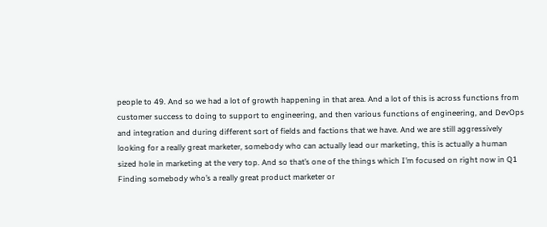people to 49. And so we had a lot of growth happening in that area. And a lot of this is across functions from customer success to doing to support to engineering, and then various functions of engineering, and DevOps and integration and during different sort of fields and factions that we have. And we are still aggressively looking for a really great marketer, somebody who can actually lead our marketing, this is actually a human sized hole in marketing at the very top. And so that’s one of the things which I’m focused on right now in Q1 Finding somebody who’s a really great product marketer or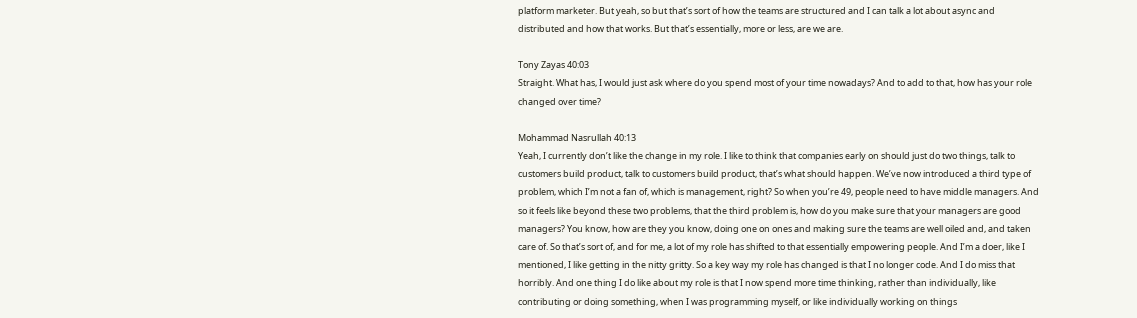platform marketer. But yeah, so but that’s sort of how the teams are structured and I can talk a lot about async and distributed and how that works. But that’s essentially, more or less, are we are.

Tony Zayas 40:03
Straight. What has, I would just ask where do you spend most of your time nowadays? And to add to that, how has your role changed over time?

Mohammad Nasrullah 40:13
Yeah, I currently don’t like the change in my role. I like to think that companies early on should just do two things, talk to customers build product, talk to customers build product, that’s what should happen. We’ve now introduced a third type of problem, which I’m not a fan of, which is management, right? So when you’re 49, people need to have middle managers. And so it feels like beyond these two problems, that the third problem is, how do you make sure that your managers are good managers? You know, how are they you know, doing one on ones and making sure the teams are well oiled and, and taken care of. So that’s sort of, and for me, a lot of my role has shifted to that essentially empowering people. And I’m a doer, like I mentioned, I like getting in the nitty gritty. So a key way my role has changed is that I no longer code. And I do miss that horribly. And one thing I do like about my role is that I now spend more time thinking, rather than individually, like contributing or doing something, when I was programming myself, or like individually working on things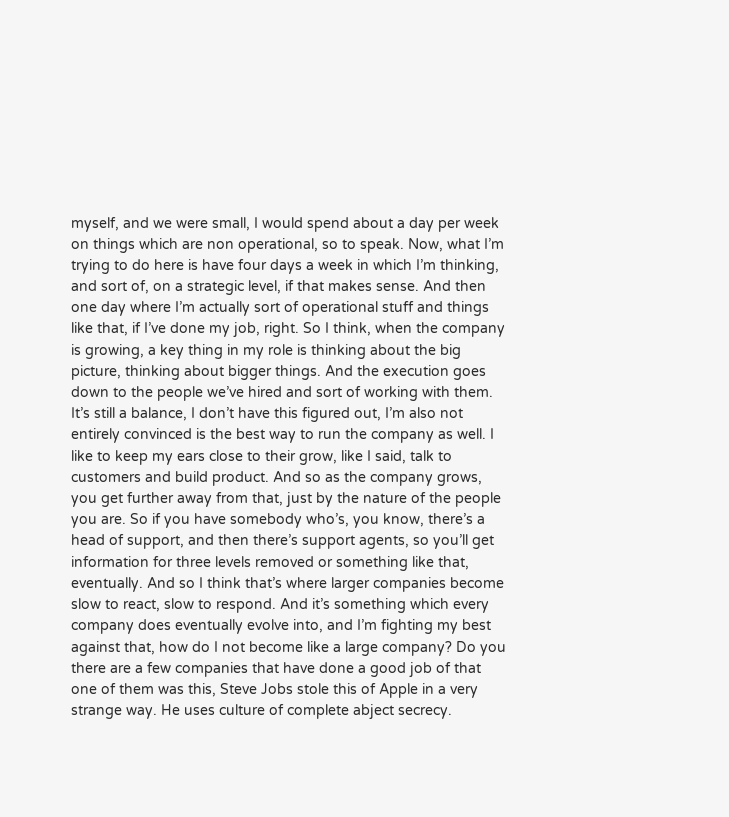myself, and we were small, I would spend about a day per week on things which are non operational, so to speak. Now, what I’m trying to do here is have four days a week in which I’m thinking, and sort of, on a strategic level, if that makes sense. And then one day where I’m actually sort of operational stuff and things like that, if I’ve done my job, right. So I think, when the company is growing, a key thing in my role is thinking about the big picture, thinking about bigger things. And the execution goes down to the people we’ve hired and sort of working with them. It’s still a balance, I don’t have this figured out, I’m also not entirely convinced is the best way to run the company as well. I like to keep my ears close to their grow, like I said, talk to customers and build product. And so as the company grows, you get further away from that, just by the nature of the people you are. So if you have somebody who’s, you know, there’s a head of support, and then there’s support agents, so you’ll get information for three levels removed or something like that, eventually. And so I think that’s where larger companies become slow to react, slow to respond. And it’s something which every company does eventually evolve into, and I’m fighting my best against that, how do I not become like a large company? Do you there are a few companies that have done a good job of that one of them was this, Steve Jobs stole this of Apple in a very strange way. He uses culture of complete abject secrecy.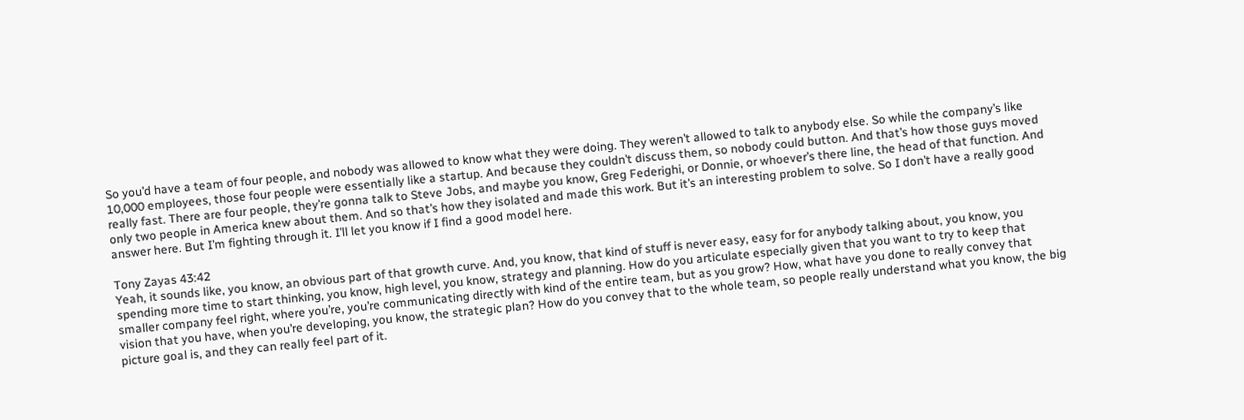So you’d have a team of four people, and nobody was allowed to know what they were doing. They weren’t allowed to talk to anybody else. So while the company’s like 10,000 employees, those four people were essentially like a startup. And because they couldn’t discuss them, so nobody could button. And that’s how those guys moved really fast. There are four people, they’re gonna talk to Steve Jobs, and maybe you know, Greg Federighi, or Donnie, or whoever’s there line, the head of that function. And only two people in America knew about them. And so that’s how they isolated and made this work. But it’s an interesting problem to solve. So I don’t have a really good answer here. But I’m fighting through it. I’ll let you know if I find a good model here.

Tony Zayas 43:42
Yeah, it sounds like, you know, an obvious part of that growth curve. And, you know, that kind of stuff is never easy, easy for for anybody talking about, you know, you spending more time to start thinking, you know, high level, you know, strategy and planning. How do you articulate especially given that you want to try to keep that smaller company feel right, where you’re, you’re communicating directly with kind of the entire team, but as you grow? How, what have you done to really convey that vision that you have, when you’re developing, you know, the strategic plan? How do you convey that to the whole team, so people really understand what you know, the big picture goal is, and they can really feel part of it.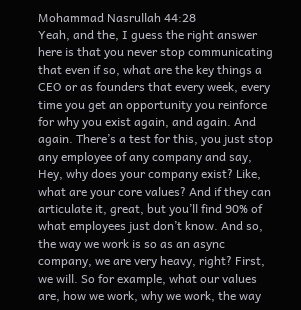Mohammad Nasrullah 44:28
Yeah, and the, I guess the right answer here is that you never stop communicating that even if so, what are the key things a CEO or as founders that every week, every time you get an opportunity you reinforce for why you exist again, and again. And again. There’s a test for this, you just stop any employee of any company and say, Hey, why does your company exist? Like, what are your core values? And if they can articulate it, great, but you’ll find 90% of what employees just don’t know. And so, the way we work is so as an async company, we are very heavy, right? First, we will. So for example, what our values are, how we work, why we work, the way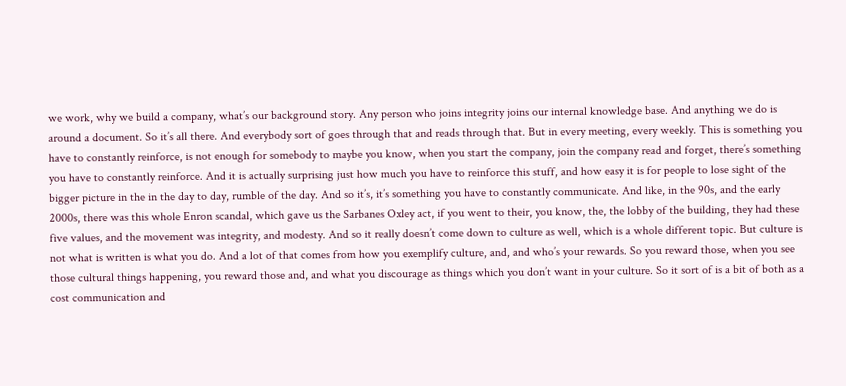we work, why we build a company, what’s our background story. Any person who joins integrity joins our internal knowledge base. And anything we do is around a document. So it’s all there. And everybody sort of goes through that and reads through that. But in every meeting, every weekly. This is something you have to constantly reinforce, is not enough for somebody to maybe you know, when you start the company, join the company read and forget, there’s something you have to constantly reinforce. And it is actually surprising just how much you have to reinforce this stuff, and how easy it is for people to lose sight of the bigger picture in the in the day to day, rumble of the day. And so it’s, it’s something you have to constantly communicate. And like, in the 90s, and the early 2000s, there was this whole Enron scandal, which gave us the Sarbanes Oxley act, if you went to their, you know, the, the lobby of the building, they had these five values, and the movement was integrity, and modesty. And so it really doesn’t come down to culture as well, which is a whole different topic. But culture is not what is written is what you do. And a lot of that comes from how you exemplify culture, and, and who’s your rewards. So you reward those, when you see those cultural things happening, you reward those and, and what you discourage as things which you don’t want in your culture. So it sort of is a bit of both as a cost communication and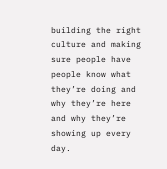building the right culture and making sure people have people know what they’re doing and why they’re here and why they’re showing up every day.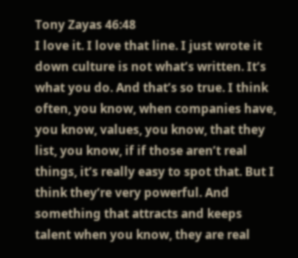Tony Zayas 46:48
I love it. I love that line. I just wrote it down culture is not what’s written. It’s what you do. And that’s so true. I think often, you know, when companies have, you know, values, you know, that they list, you know, if if those aren’t real things, it’s really easy to spot that. But I think they’re very powerful. And something that attracts and keeps talent when you know, they are real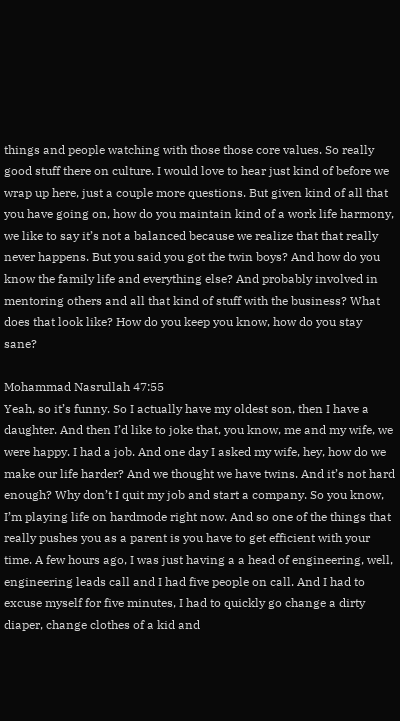things and people watching with those those core values. So really good stuff there on culture. I would love to hear just kind of before we wrap up here, just a couple more questions. But given kind of all that you have going on, how do you maintain kind of a work life harmony, we like to say it’s not a balanced because we realize that that really never happens. But you said you got the twin boys? And how do you know the family life and everything else? And probably involved in mentoring others and all that kind of stuff with the business? What does that look like? How do you keep you know, how do you stay sane?

Mohammad Nasrullah 47:55
Yeah, so it’s funny. So I actually have my oldest son, then I have a daughter. And then I’d like to joke that, you know, me and my wife, we were happy. I had a job. And one day I asked my wife, hey, how do we make our life harder? And we thought we have twins. And it’s not hard enough? Why don’t I quit my job and start a company. So you know, I’m playing life on hardmode right now. And so one of the things that really pushes you as a parent is you have to get efficient with your time. A few hours ago, I was just having a a head of engineering, well, engineering leads call and I had five people on call. And I had to excuse myself for five minutes, I had to quickly go change a dirty diaper, change clothes of a kid and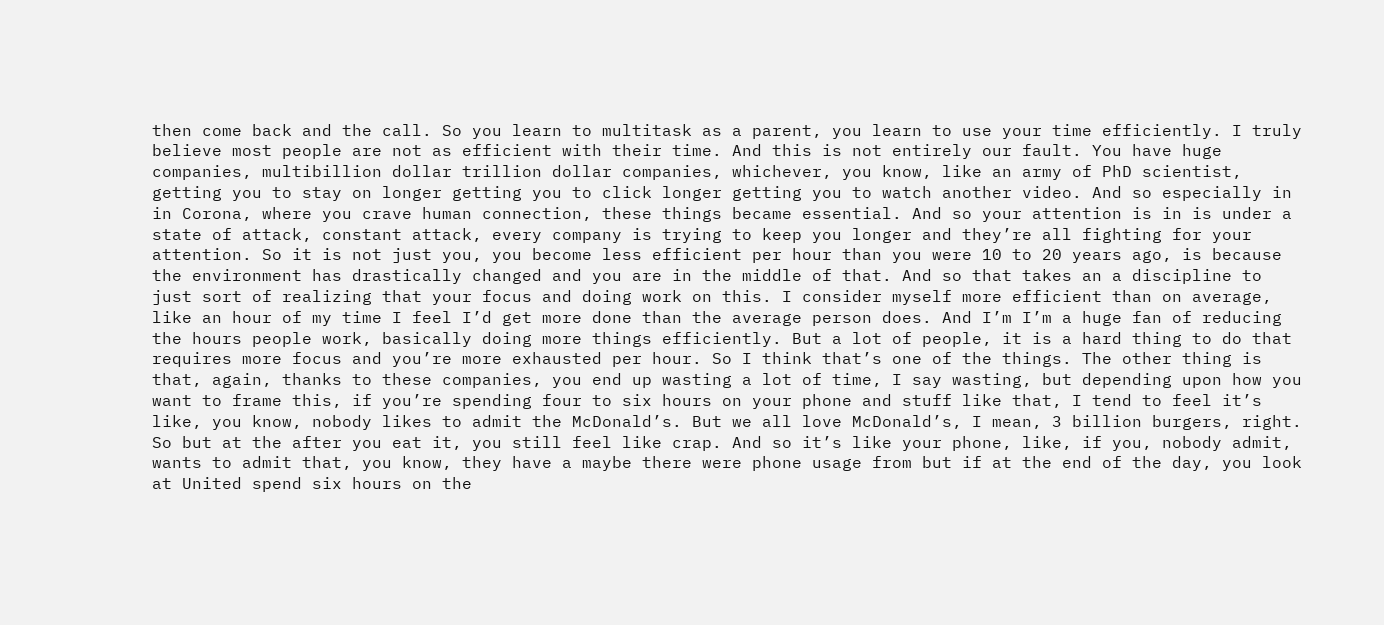then come back and the call. So you learn to multitask as a parent, you learn to use your time efficiently. I truly believe most people are not as efficient with their time. And this is not entirely our fault. You have huge companies, multibillion dollar trillion dollar companies, whichever, you know, like an army of PhD scientist, getting you to stay on longer getting you to click longer getting you to watch another video. And so especially in in Corona, where you crave human connection, these things became essential. And so your attention is in is under a state of attack, constant attack, every company is trying to keep you longer and they’re all fighting for your attention. So it is not just you, you become less efficient per hour than you were 10 to 20 years ago, is because the environment has drastically changed and you are in the middle of that. And so that takes an a discipline to just sort of realizing that your focus and doing work on this. I consider myself more efficient than on average, like an hour of my time I feel I’d get more done than the average person does. And I’m I’m a huge fan of reducing the hours people work, basically doing more things efficiently. But a lot of people, it is a hard thing to do that requires more focus and you’re more exhausted per hour. So I think that’s one of the things. The other thing is that, again, thanks to these companies, you end up wasting a lot of time, I say wasting, but depending upon how you want to frame this, if you’re spending four to six hours on your phone and stuff like that, I tend to feel it’s like, you know, nobody likes to admit the McDonald’s. But we all love McDonald’s, I mean, 3 billion burgers, right. So but at the after you eat it, you still feel like crap. And so it’s like your phone, like, if you, nobody admit, wants to admit that, you know, they have a maybe there were phone usage from but if at the end of the day, you look at United spend six hours on the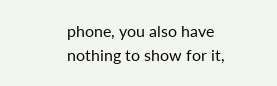phone, you also have nothing to show for it,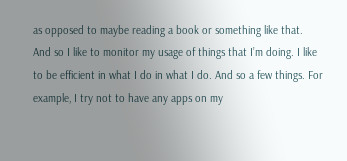as opposed to maybe reading a book or something like that. And so I like to monitor my usage of things that I’m doing. I like to be efficient in what I do in what I do. And so a few things. For example, I try not to have any apps on my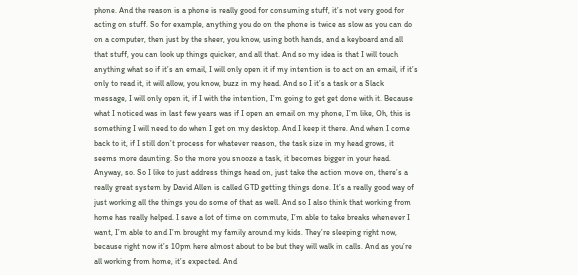phone. And the reason is a phone is really good for consuming stuff, it’s not very good for acting on stuff. So for example, anything you do on the phone is twice as slow as you can do on a computer, then just by the sheer, you know, using both hands, and a keyboard and all that stuff, you can look up things quicker, and all that. And so my idea is that I will touch anything what so if it’s an email, I will only open it if my intention is to act on an email, if it’s only to read it, it will allow, you know, buzz in my head. And so I it’s a task or a Slack message, I will only open it, if I with the intention, I’m going to get get done with it. Because what I noticed was in last few years was if I open an email on my phone, I’m like, Oh, this is something I will need to do when I get on my desktop. And I keep it there. And when I come back to it, if I still don’t process for whatever reason, the task size in my head grows, it seems more daunting. So the more you snooze a task, it becomes bigger in your head. Anyway, so. So I like to just address things head on, just take the action move on, there’s a really great system by David Allen is called GTD getting things done. It’s a really good way of just working all the things you do some of that as well. And so I also think that working from home has really helped. I save a lot of time on commute, I’m able to take breaks whenever I want, I’m able to and I’m brought my family around my kids. They’re sleeping right now, because right now it’s 10pm here almost about to be but they will walk in calls. And as you’re all working from home, it’s expected. And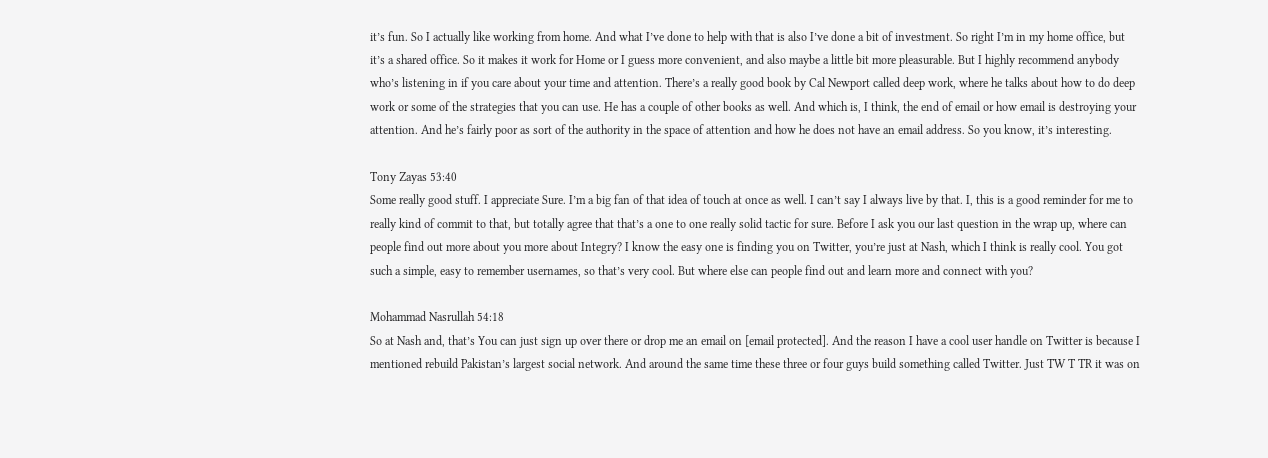it’s fun. So I actually like working from home. And what I’ve done to help with that is also I’ve done a bit of investment. So right I’m in my home office, but it’s a shared office. So it makes it work for Home or I guess more convenient, and also maybe a little bit more pleasurable. But I highly recommend anybody who’s listening in if you care about your time and attention. There’s a really good book by Cal Newport called deep work, where he talks about how to do deep work or some of the strategies that you can use. He has a couple of other books as well. And which is, I think, the end of email or how email is destroying your attention. And he’s fairly poor as sort of the authority in the space of attention and how he does not have an email address. So you know, it’s interesting.

Tony Zayas 53:40
Some really good stuff. I appreciate Sure. I’m a big fan of that idea of touch at once as well. I can’t say I always live by that. I, this is a good reminder for me to really kind of commit to that, but totally agree that that’s a one to one really solid tactic for sure. Before I ask you our last question in the wrap up, where can people find out more about you more about Integry? I know the easy one is finding you on Twitter, you’re just at Nash, which I think is really cool. You got such a simple, easy to remember usernames, so that’s very cool. But where else can people find out and learn more and connect with you?

Mohammad Nasrullah 54:18
So at Nash and, that’s You can just sign up over there or drop me an email on [email protected]. And the reason I have a cool user handle on Twitter is because I mentioned rebuild Pakistan’s largest social network. And around the same time these three or four guys build something called Twitter. Just TW T TR it was on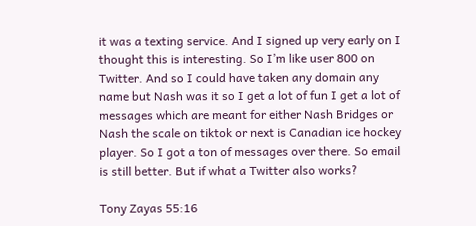it was a texting service. And I signed up very early on I thought this is interesting. So I’m like user 800 on Twitter. And so I could have taken any domain any name but Nash was it so I get a lot of fun I get a lot of messages which are meant for either Nash Bridges or Nash the scale on tiktok or next is Canadian ice hockey player. So I got a ton of messages over there. So email is still better. But if what a Twitter also works?

Tony Zayas 55:16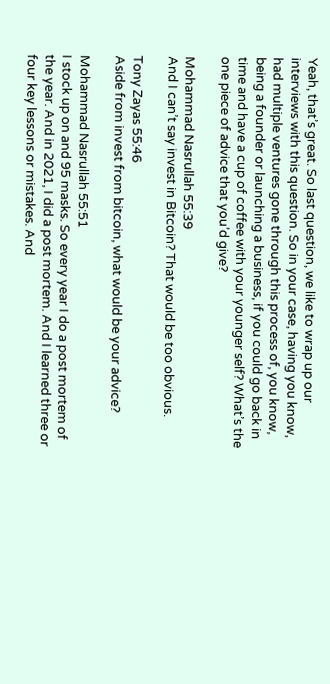Yeah, that’s great. So last question, we like to wrap up our interviews with this question. So in your case, having you know, had multiple ventures gone through this process of, you know, being a founder or launching a business, if you could go back in time and have a cup of coffee with your younger self? What’s the one piece of advice that you’d give?

Mohammad Nasrullah 55:39
And I can’t say invest in Bitcoin? That would be too obvious.

Tony Zayas 55:46
Aside from invest from bitcoin, what would be your advice?

Mohammad Nasrullah 55:51
I stock up on and 95 masks. So every year I do a post mortem of the year. And in 2021, I did a post mortem. And I learned three or four key lessons or mistakes. And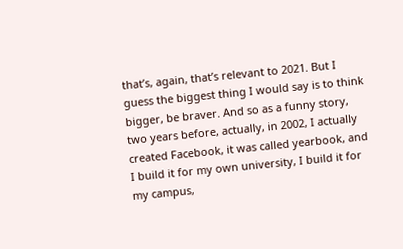that’s, again, that’s relevant to 2021. But I guess the biggest thing I would say is to think bigger, be braver. And so as a funny story, two years before, actually, in 2002, I actually created Facebook, it was called yearbook, and I build it for my own university, I build it for my campus,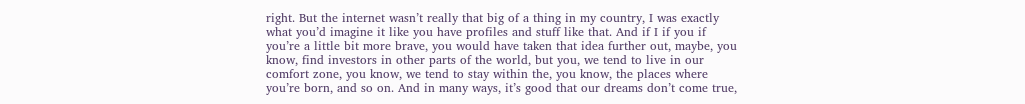right. But the internet wasn’t really that big of a thing in my country, I was exactly what you’d imagine it like you have profiles and stuff like that. And if I if you if you’re a little bit more brave, you would have taken that idea further out, maybe, you know, find investors in other parts of the world, but you, we tend to live in our comfort zone, you know, we tend to stay within the, you know, the places where you’re born, and so on. And in many ways, it’s good that our dreams don’t come true,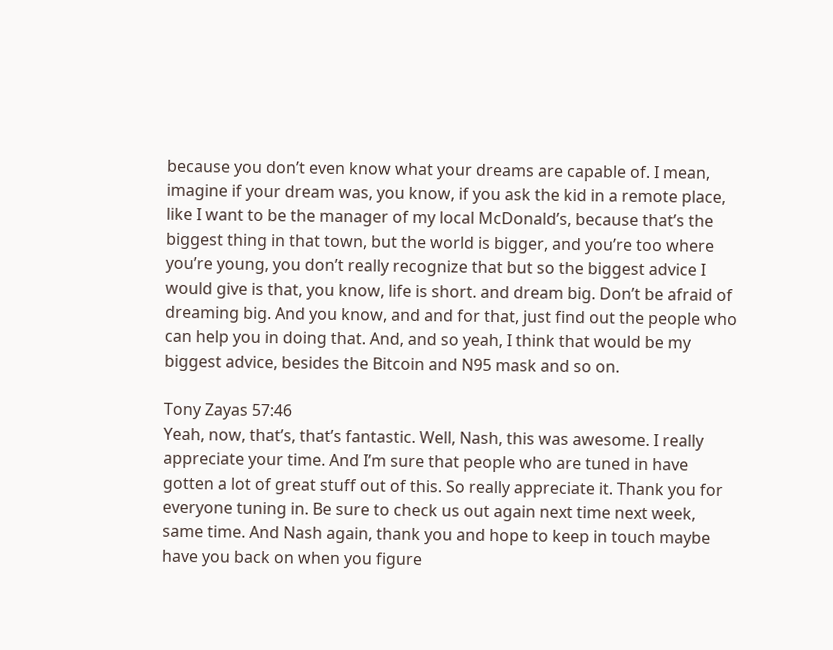because you don’t even know what your dreams are capable of. I mean, imagine if your dream was, you know, if you ask the kid in a remote place, like I want to be the manager of my local McDonald’s, because that’s the biggest thing in that town, but the world is bigger, and you’re too where you’re young, you don’t really recognize that but so the biggest advice I would give is that, you know, life is short. and dream big. Don’t be afraid of dreaming big. And you know, and and for that, just find out the people who can help you in doing that. And, and so yeah, I think that would be my biggest advice, besides the Bitcoin and N95 mask and so on.

Tony Zayas 57:46
Yeah, now, that’s, that’s fantastic. Well, Nash, this was awesome. I really appreciate your time. And I’m sure that people who are tuned in have gotten a lot of great stuff out of this. So really appreciate it. Thank you for everyone tuning in. Be sure to check us out again next time next week, same time. And Nash again, thank you and hope to keep in touch maybe have you back on when you figure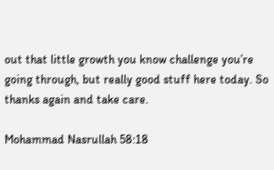out that little growth you know challenge you’re going through, but really good stuff here today. So thanks again and take care.

Mohammad Nasrullah 58:18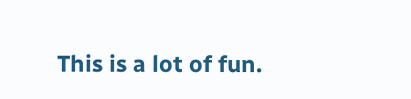This is a lot of fun.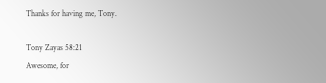Thanks for having me, Tony.

Tony Zayas 58:21
Awesome, for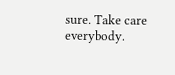sure. Take care everybody.